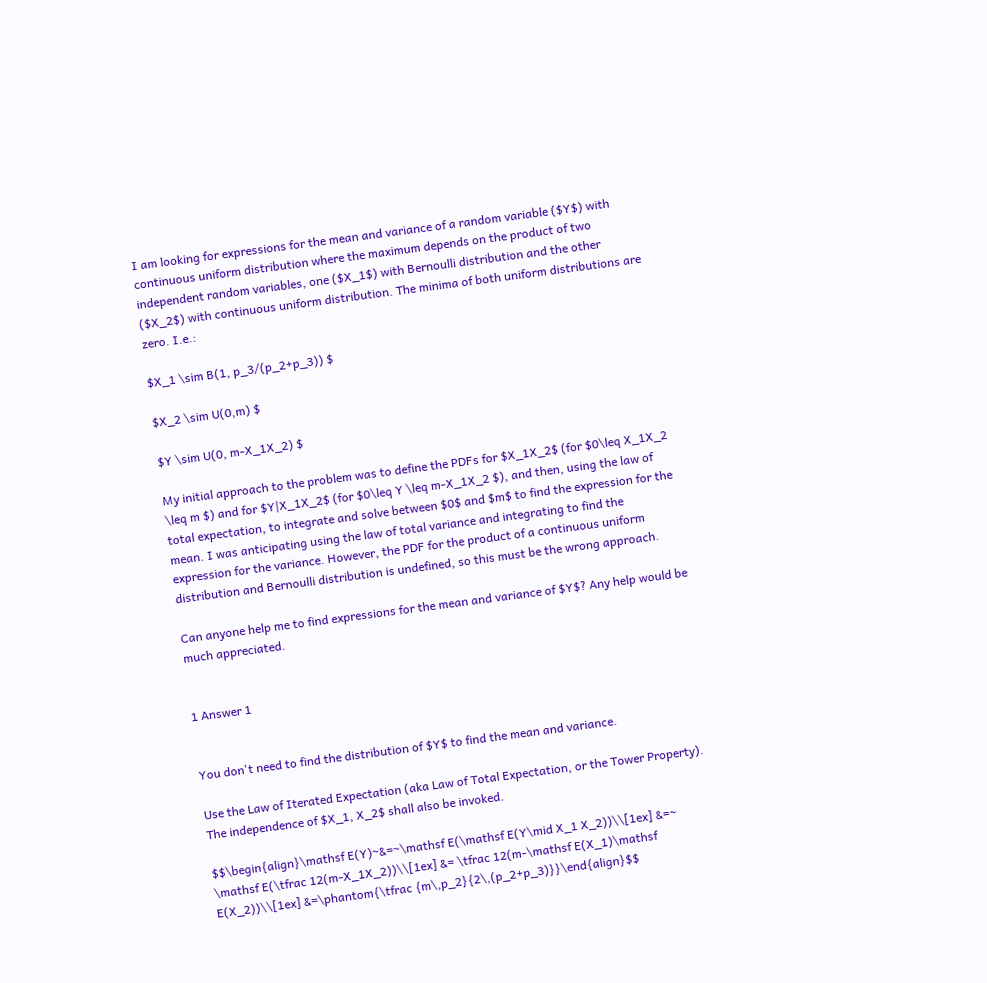I am looking for expressions for the mean and variance of a random variable ($Y$) with continuous uniform distribution where the maximum depends on the product of two independent random variables, one ($X_1$) with Bernoulli distribution and the other ($X_2$) with continuous uniform distribution. The minima of both uniform distributions are zero. I.e.:

$X_1 \sim B(1, p_3/(p_2+p_3)) $

$X_2 \sim U(0,m) $

$Y \sim U(0, m-X_1X_2) $

My initial approach to the problem was to define the PDFs for $X_1X_2$ (for $0\leq X_1X_2 \leq m $) and for $Y|X_1X_2$ (for $0\leq Y \leq m-X_1X_2 $), and then, using the law of total expectation, to integrate and solve between $0$ and $m$ to find the expression for the mean. I was anticipating using the law of total variance and integrating to find the expression for the variance. However, the PDF for the product of a continuous uniform distribution and Bernoulli distribution is undefined, so this must be the wrong approach.

Can anyone help me to find expressions for the mean and variance of $Y$? Any help would be much appreciated.


1 Answer 1


You don't need to find the distribution of $Y$ to find the mean and variance.

Use the Law of Iterated Expectation (aka Law of Total Expectation, or the Tower Property).   The independence of $X_1, X_2$ shall also be invoked.

$$\begin{align}\mathsf E(Y)~&=~\mathsf E(\mathsf E(Y\mid X_1 X_2))\\[1ex] &=~ \mathsf E(\tfrac 12(m-X_1X_2))\\[1ex] &= \tfrac 12(m-\mathsf E(X_1)\mathsf E(X_2))\\[1ex] &=\phantom{\tfrac {m\,p_2}{2\,(p_2+p_3)}}\end{align}$$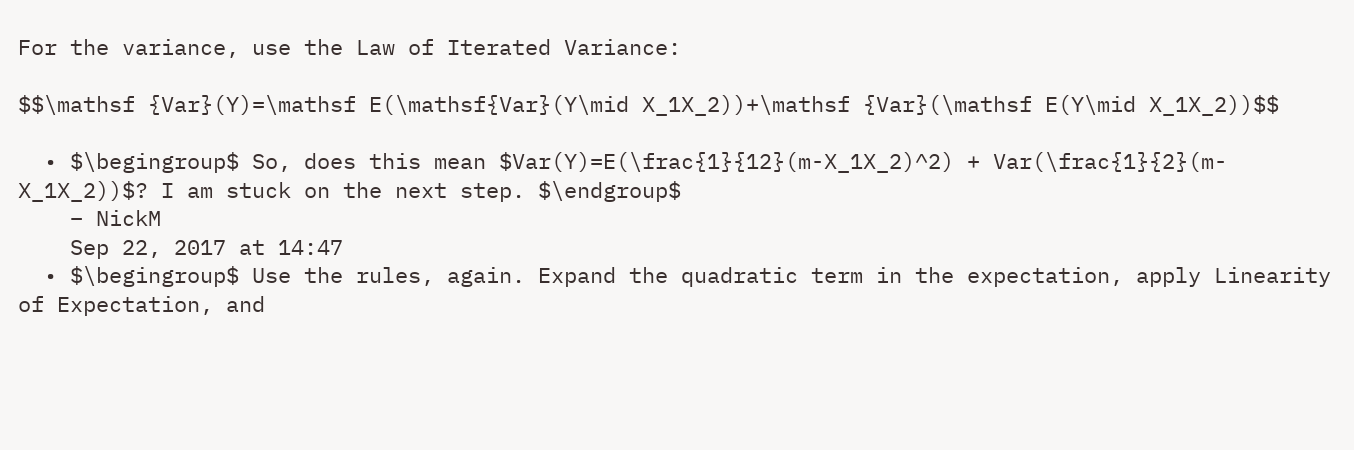For the variance, use the Law of Iterated Variance:

$$\mathsf {Var}(Y)=\mathsf E(\mathsf{Var}(Y\mid X_1X_2))+\mathsf {Var}(\mathsf E(Y\mid X_1X_2))$$

  • $\begingroup$ So, does this mean $Var(Y)=E(\frac{1}{12}(m-X_1X_2)^2) + Var(\frac{1}{2}(m-X_1X_2))$? I am stuck on the next step. $\endgroup$
    – NickM
    Sep 22, 2017 at 14:47
  • $\begingroup$ Use the rules, again. Expand the quadratic term in the expectation, apply Linearity of Expectation, and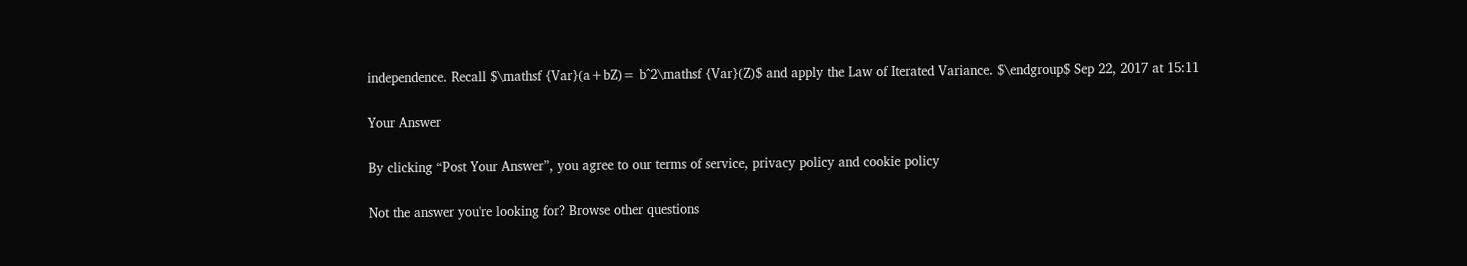independence. Recall $\mathsf {Var}(a+bZ)= b^2\mathsf {Var}(Z)$ and apply the Law of Iterated Variance. $\endgroup$ Sep 22, 2017 at 15:11

Your Answer

By clicking “Post Your Answer”, you agree to our terms of service, privacy policy and cookie policy

Not the answer you're looking for? Browse other questions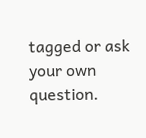tagged or ask your own question.